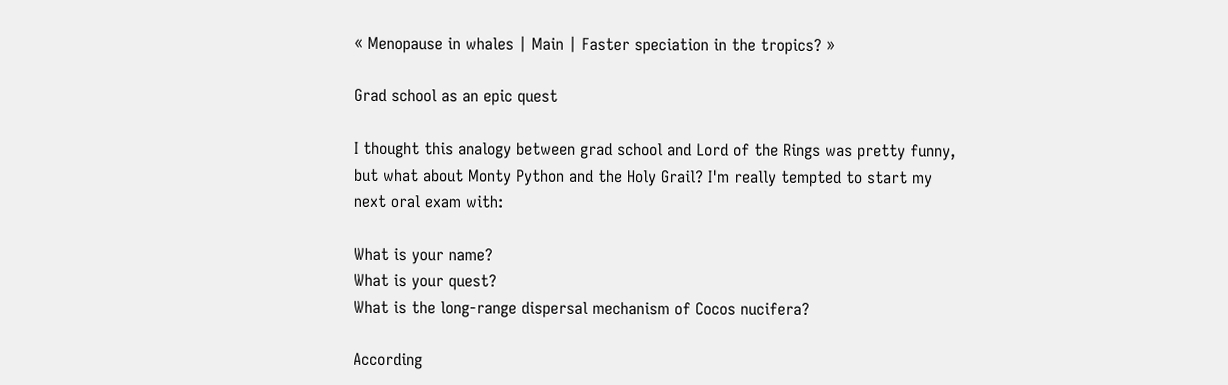« Menopause in whales | Main | Faster speciation in the tropics? »

Grad school as an epic quest

I thought this analogy between grad school and Lord of the Rings was pretty funny, but what about Monty Python and the Holy Grail? I'm really tempted to start my next oral exam with:

What is your name?
What is your quest?
What is the long-range dispersal mechanism of Cocos nucifera?

According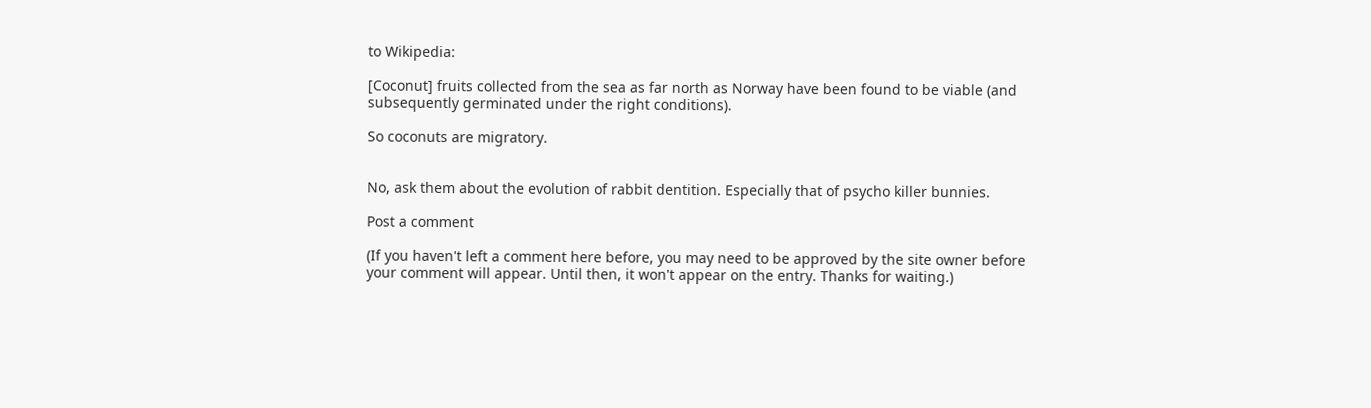to Wikipedia:

[Coconut] fruits collected from the sea as far north as Norway have been found to be viable (and subsequently germinated under the right conditions).

So coconuts are migratory.


No, ask them about the evolution of rabbit dentition. Especially that of psycho killer bunnies.

Post a comment

(If you haven't left a comment here before, you may need to be approved by the site owner before your comment will appear. Until then, it won't appear on the entry. Thanks for waiting.)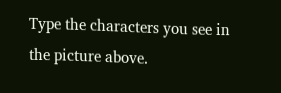Type the characters you see in the picture above.